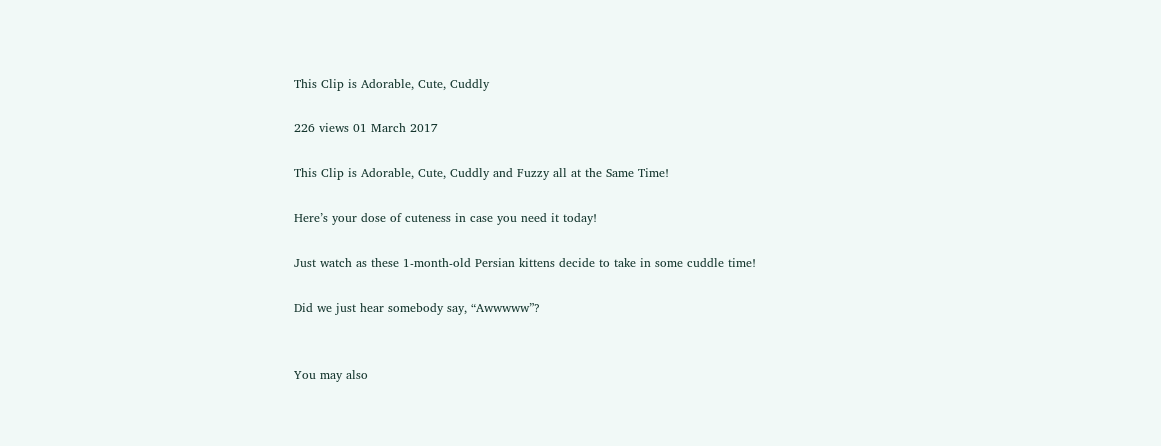This Clip is Adorable, Cute, Cuddly

226 views 01 March 2017

This Clip is Adorable, Cute, Cuddly and Fuzzy all at the Same Time!

Here’s your dose of cuteness in case you need it today!

Just watch as these 1-month-old Persian kittens decide to take in some cuddle time!

Did we just hear somebody say, “Awwwww”?


You may also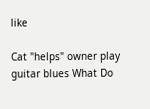like

Cat "helps" owner play guitar blues What Do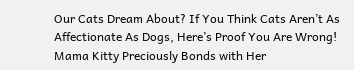Our Cats Dream About? If You Think Cats Aren’t As Affectionate As Dogs, Here’s Proof You Are Wrong! Mama Kitty Preciously Bonds with Her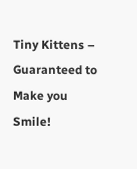Tiny Kittens – Guaranteed to Make you Smile!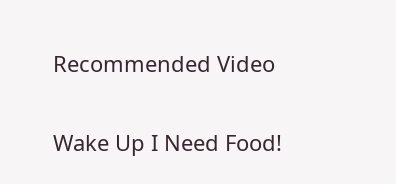Recommended Video

Wake Up I Need Food!